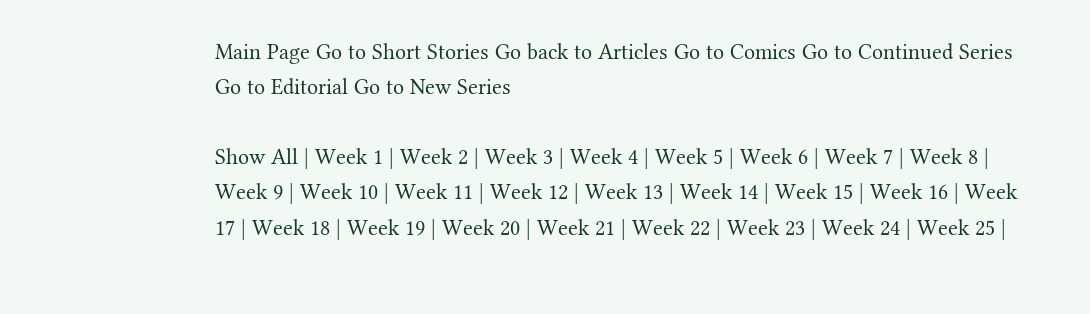Main Page Go to Short Stories Go back to Articles Go to Comics Go to Continued Series Go to Editorial Go to New Series

Show All | Week 1 | Week 2 | Week 3 | Week 4 | Week 5 | Week 6 | Week 7 | Week 8 | Week 9 | Week 10 | Week 11 | Week 12 | Week 13 | Week 14 | Week 15 | Week 16 | Week 17 | Week 18 | Week 19 | Week 20 | Week 21 | Week 22 | Week 23 | Week 24 | Week 25 |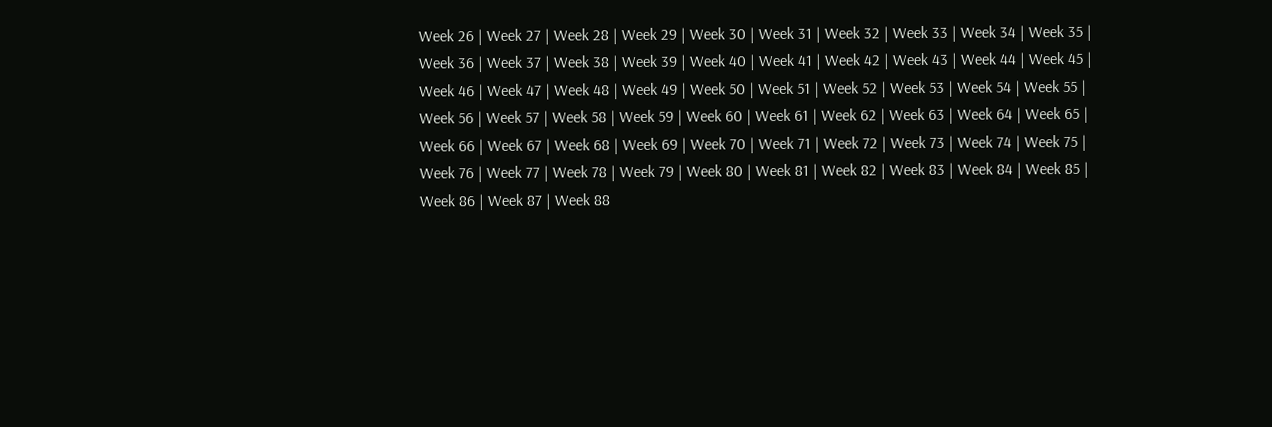Week 26 | Week 27 | Week 28 | Week 29 | Week 30 | Week 31 | Week 32 | Week 33 | Week 34 | Week 35 | Week 36 | Week 37 | Week 38 | Week 39 | Week 40 | Week 41 | Week 42 | Week 43 | Week 44 | Week 45 | Week 46 | Week 47 | Week 48 | Week 49 | Week 50 | Week 51 | Week 52 | Week 53 | Week 54 | Week 55 | Week 56 | Week 57 | Week 58 | Week 59 | Week 60 | Week 61 | Week 62 | Week 63 | Week 64 | Week 65 | Week 66 | Week 67 | Week 68 | Week 69 | Week 70 | Week 71 | Week 72 | Week 73 | Week 74 | Week 75 | Week 76 | Week 77 | Week 78 | Week 79 | Week 80 | Week 81 | Week 82 | Week 83 | Week 84 | Week 85 | Week 86 | Week 87 | Week 88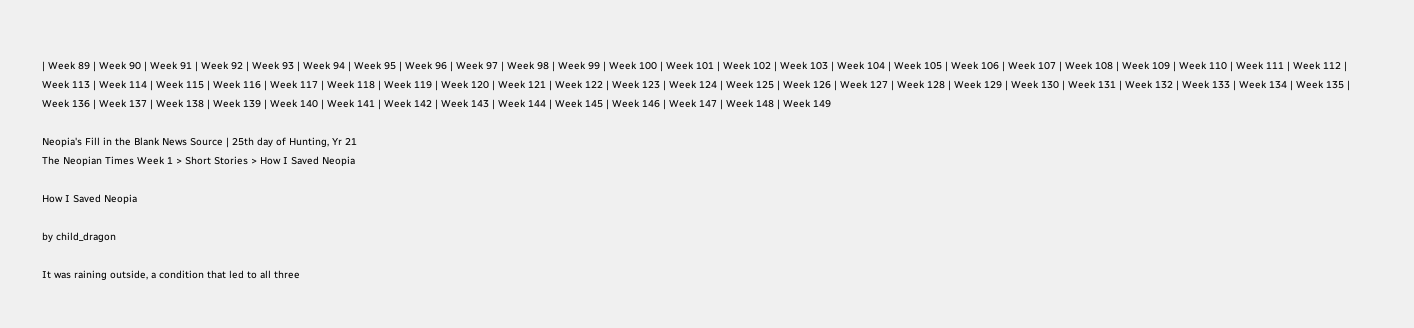| Week 89 | Week 90 | Week 91 | Week 92 | Week 93 | Week 94 | Week 95 | Week 96 | Week 97 | Week 98 | Week 99 | Week 100 | Week 101 | Week 102 | Week 103 | Week 104 | Week 105 | Week 106 | Week 107 | Week 108 | Week 109 | Week 110 | Week 111 | Week 112 | Week 113 | Week 114 | Week 115 | Week 116 | Week 117 | Week 118 | Week 119 | Week 120 | Week 121 | Week 122 | Week 123 | Week 124 | Week 125 | Week 126 | Week 127 | Week 128 | Week 129 | Week 130 | Week 131 | Week 132 | Week 133 | Week 134 | Week 135 | Week 136 | Week 137 | Week 138 | Week 139 | Week 140 | Week 141 | Week 142 | Week 143 | Week 144 | Week 145 | Week 146 | Week 147 | Week 148 | Week 149

Neopia's Fill in the Blank News Source | 25th day of Hunting, Yr 21
The Neopian Times Week 1 > Short Stories > How I Saved Neopia

How I Saved Neopia

by child_dragon

It was raining outside, a condition that led to all three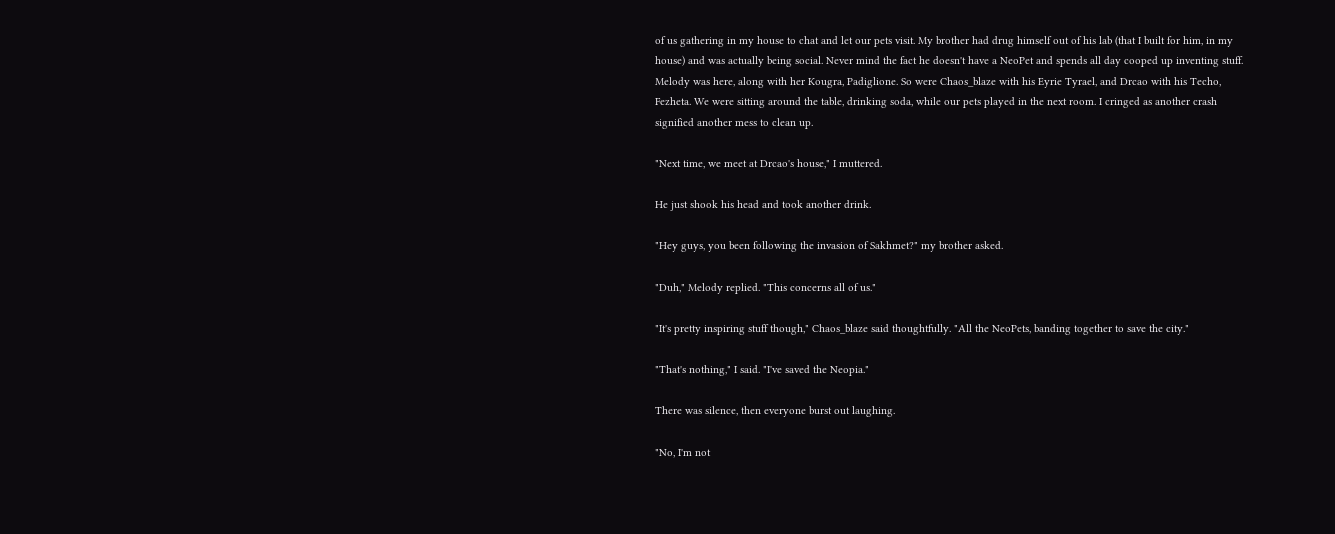of us gathering in my house to chat and let our pets visit. My brother had drug himself out of his lab (that I built for him, in my house) and was actually being social. Never mind the fact he doesn't have a NeoPet and spends all day cooped up inventing stuff. Melody was here, along with her Kougra, Padiglione. So were Chaos_blaze with his Eyrie Tyrael, and Drcao with his Techo, Fezheta. We were sitting around the table, drinking soda, while our pets played in the next room. I cringed as another crash signified another mess to clean up.

"Next time, we meet at Drcao's house," I muttered.

He just shook his head and took another drink.

"Hey guys, you been following the invasion of Sakhmet?" my brother asked.

"Duh," Melody replied. "This concerns all of us."

"It's pretty inspiring stuff though," Chaos_blaze said thoughtfully. "All the NeoPets, banding together to save the city."

"That's nothing," I said. "I've saved the Neopia."

There was silence, then everyone burst out laughing.

"No, I'm not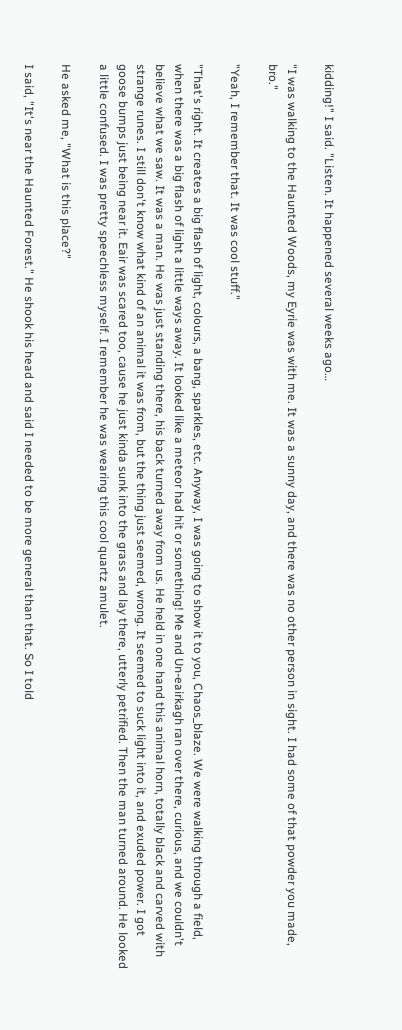kidding!" I said. "Listen. It happened several weeks ago…

"I was walking to the Haunted Woods, my Eyrie was with me. It was a sunny day, and there was no other person in sight. I had some of that powder you made, bro."

"Yeah, I remember that. It was cool stuff."

"That's right. It creates a big flash of light, colours, a bang, sparkles, etc. Anyway, I was going to show it to you, Chaos_blaze. We were walking through a field, when there was a big flash of light a little ways away. It looked like a meteor had hit or something! Me and Un-eairkagh ran over there, curious, and we couldn't believe what we saw. It was a man. He was just standing there, his back turned away from us. He held in one hand this animal horn, totally black and carved with strange runes. I still don't know what kind of an animal it was from, but the thing just seemed, wrong. It seemed to suck light into it, and exuded power. I got goose bumps just being near it. Eair was scared too, cause he just kinda sunk into the grass and lay there, utterly petrified. Then the man turned around. He looked a little confused. I was pretty speechless myself. I remember he was wearing this cool quartz amulet.

He asked me, "What is this place?"

I said, "It's near the Haunted Forest." He shook his head and said I needed to be more general than that. So I told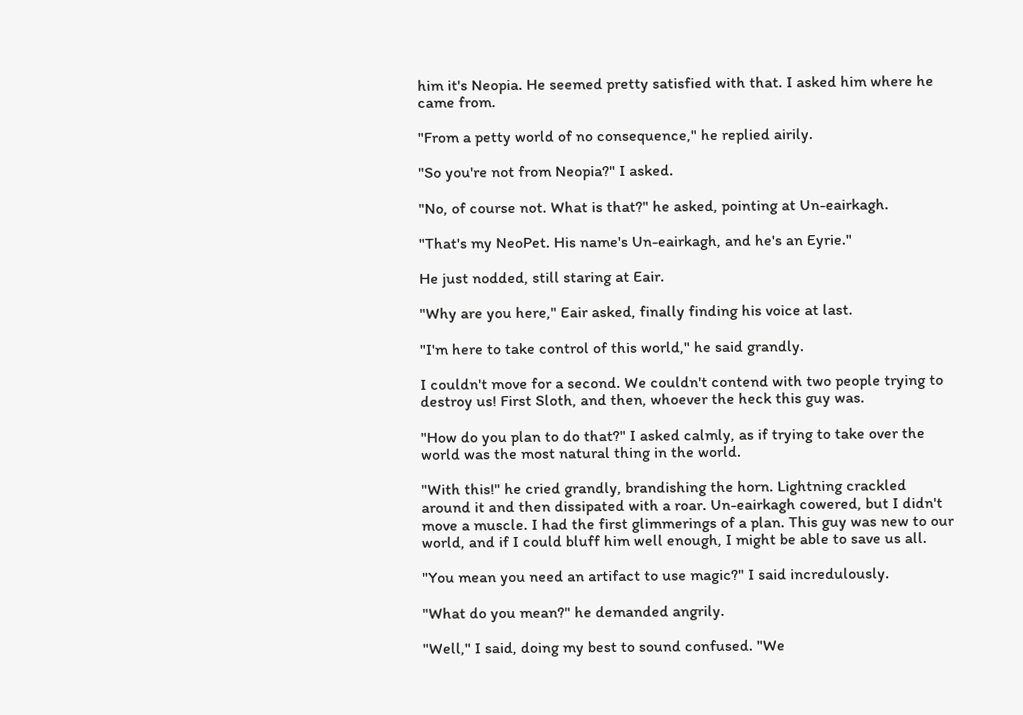him it's Neopia. He seemed pretty satisfied with that. I asked him where he came from.

"From a petty world of no consequence," he replied airily.

"So you're not from Neopia?" I asked.

"No, of course not. What is that?" he asked, pointing at Un-eairkagh.

"That's my NeoPet. His name's Un-eairkagh, and he's an Eyrie."

He just nodded, still staring at Eair.

"Why are you here," Eair asked, finally finding his voice at last.

"I'm here to take control of this world," he said grandly.

I couldn't move for a second. We couldn't contend with two people trying to destroy us! First Sloth, and then, whoever the heck this guy was.

"How do you plan to do that?" I asked calmly, as if trying to take over the world was the most natural thing in the world.

"With this!" he cried grandly, brandishing the horn. Lightning crackled around it and then dissipated with a roar. Un-eairkagh cowered, but I didn't move a muscle. I had the first glimmerings of a plan. This guy was new to our world, and if I could bluff him well enough, I might be able to save us all.

"You mean you need an artifact to use magic?" I said incredulously.

"What do you mean?" he demanded angrily.

"Well," I said, doing my best to sound confused. "We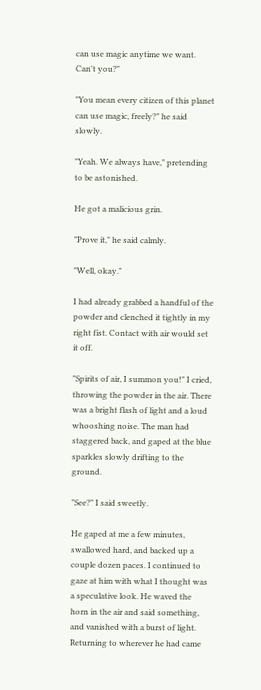can use magic anytime we want. Can't you?"

"You mean every citizen of this planet can use magic, freely?" he said slowly.

"Yeah. We always have," pretending to be astonished.

He got a malicious grin.

"Prove it," he said calmly.

"Well, okay."

I had already grabbed a handful of the powder and clenched it tightly in my right fist. Contact with air would set it off.

"Spirits of air, I summon you!" I cried, throwing the powder in the air. There was a bright flash of light and a loud whooshing noise. The man had staggered back, and gaped at the blue sparkles slowly drifting to the ground.

"See?" I said sweetly.

He gaped at me a few minutes, swallowed hard, and backed up a couple dozen paces. I continued to gaze at him with what I thought was a speculative look. He waved the horn in the air and said something, and vanished with a burst of light. Returning to wherever he had came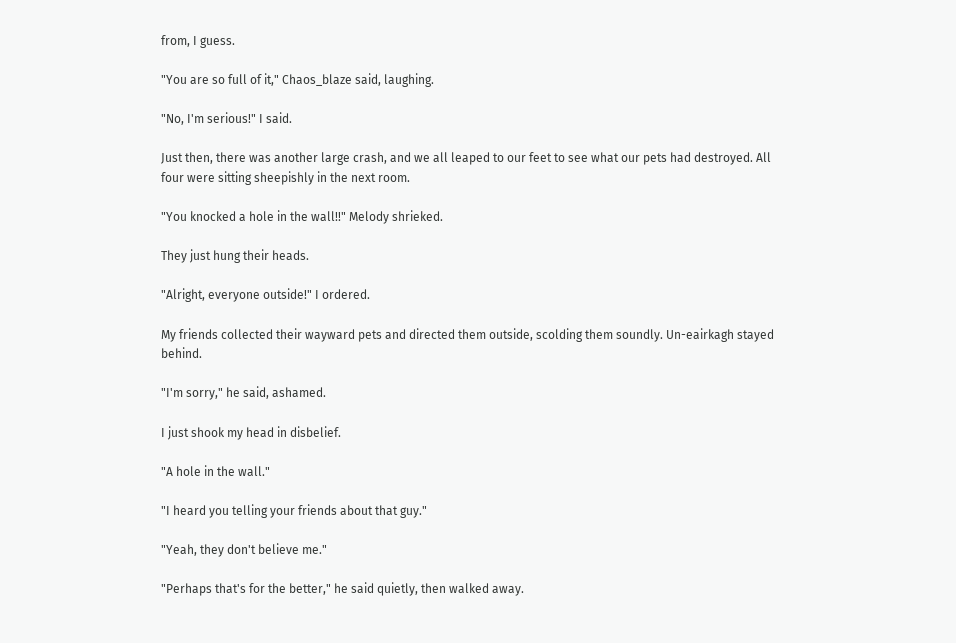from, I guess.

"You are so full of it," Chaos_blaze said, laughing.

"No, I'm serious!" I said.

Just then, there was another large crash, and we all leaped to our feet to see what our pets had destroyed. All four were sitting sheepishly in the next room.

"You knocked a hole in the wall!!" Melody shrieked.

They just hung their heads.

"Alright, everyone outside!" I ordered.

My friends collected their wayward pets and directed them outside, scolding them soundly. Un-eairkagh stayed behind.

"I'm sorry," he said, ashamed.

I just shook my head in disbelief.

"A hole in the wall."

"I heard you telling your friends about that guy."

"Yeah, they don't believe me."

"Perhaps that's for the better," he said quietly, then walked away.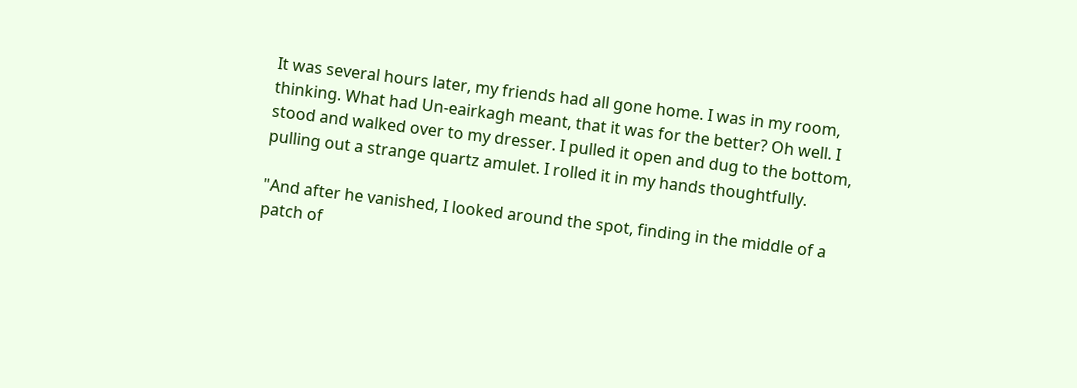It was several hours later, my friends had all gone home. I was in my room, thinking. What had Un-eairkagh meant, that it was for the better? Oh well. I stood and walked over to my dresser. I pulled it open and dug to the bottom, pulling out a strange quartz amulet. I rolled it in my hands thoughtfully.

"And after he vanished, I looked around the spot, finding in the middle of a patch of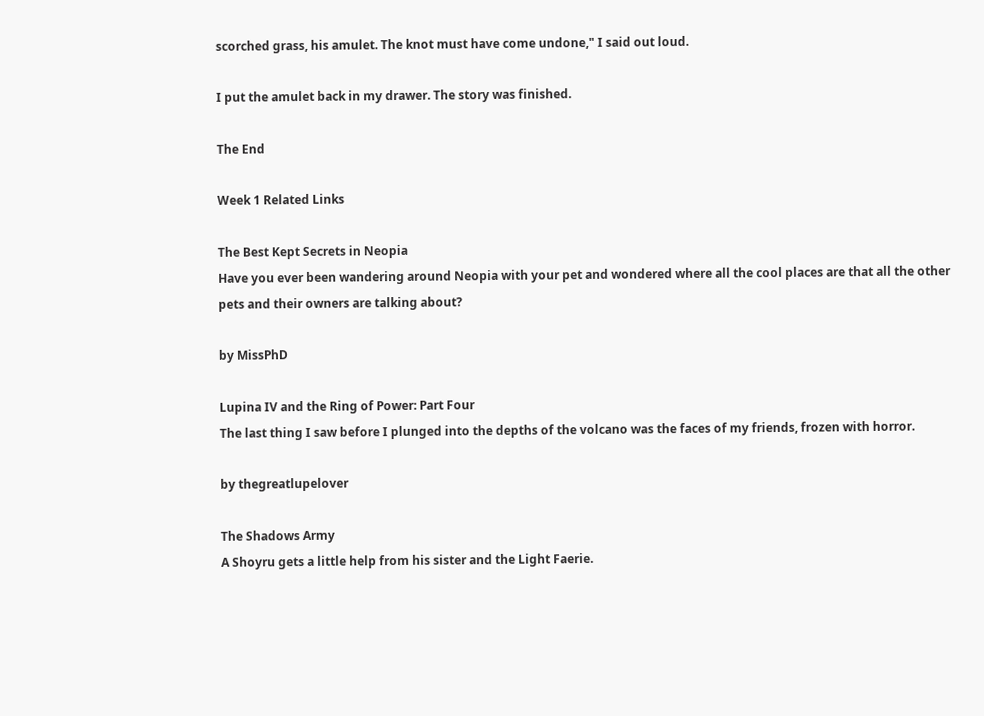scorched grass, his amulet. The knot must have come undone," I said out loud.

I put the amulet back in my drawer. The story was finished.

The End

Week 1 Related Links

The Best Kept Secrets in Neopia
Have you ever been wandering around Neopia with your pet and wondered where all the cool places are that all the other pets and their owners are talking about?

by MissPhD

Lupina IV and the Ring of Power: Part Four
The last thing I saw before I plunged into the depths of the volcano was the faces of my friends, frozen with horror.

by thegreatlupelover

The Shadows Army
A Shoyru gets a little help from his sister and the Light Faerie.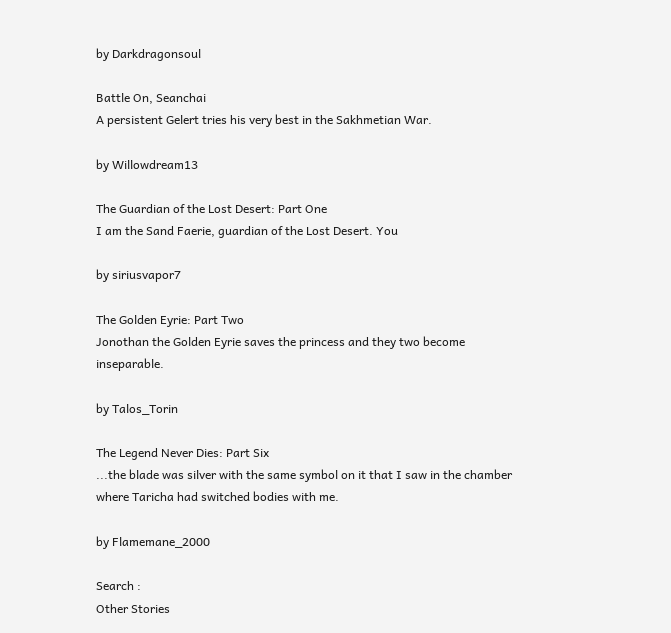by Darkdragonsoul

Battle On, Seanchai
A persistent Gelert tries his very best in the Sakhmetian War.

by Willowdream13

The Guardian of the Lost Desert: Part One
I am the Sand Faerie, guardian of the Lost Desert. You

by siriusvapor7

The Golden Eyrie: Part Two
Jonothan the Golden Eyrie saves the princess and they two become inseparable.

by Talos_Torin

The Legend Never Dies: Part Six
...the blade was silver with the same symbol on it that I saw in the chamber where Taricha had switched bodies with me.

by Flamemane_2000

Search :
Other Stories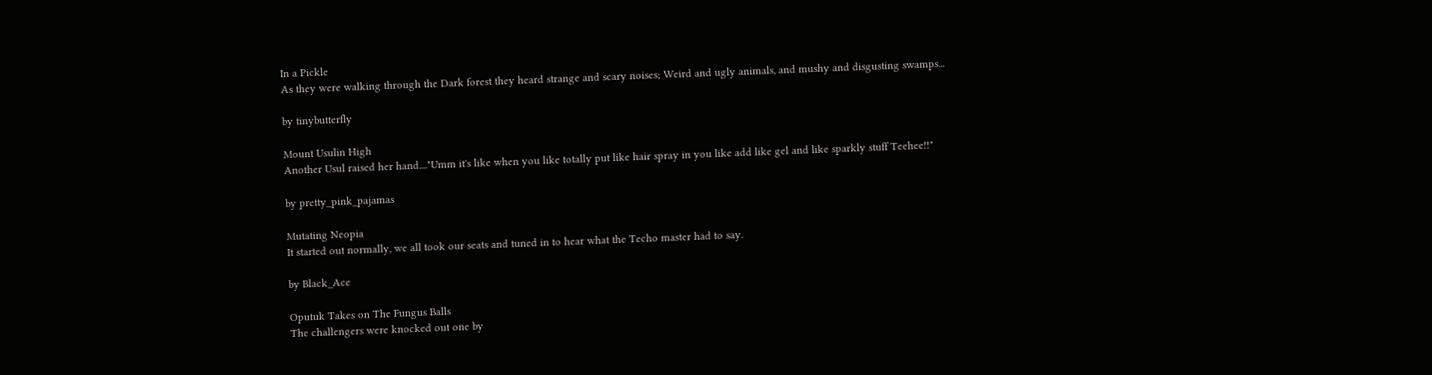In a Pickle
As they were walking through the Dark forest they heard strange and scary noises; Weird and ugly animals, and mushy and disgusting swamps...

by tinybutterfly

Mount Usulin High
Another Usul raised her hand...."Umm it's like when you like totally put like hair spray in you like add like gel and like sparkly stuff Teehee!!"

by pretty_pink_pajamas

Mutating Neopia
It started out normally, we all took our seats and tuned in to hear what the Techo master had to say.

by Black_Ace

Oputuk Takes on The Fungus Balls
The challengers were knocked out one by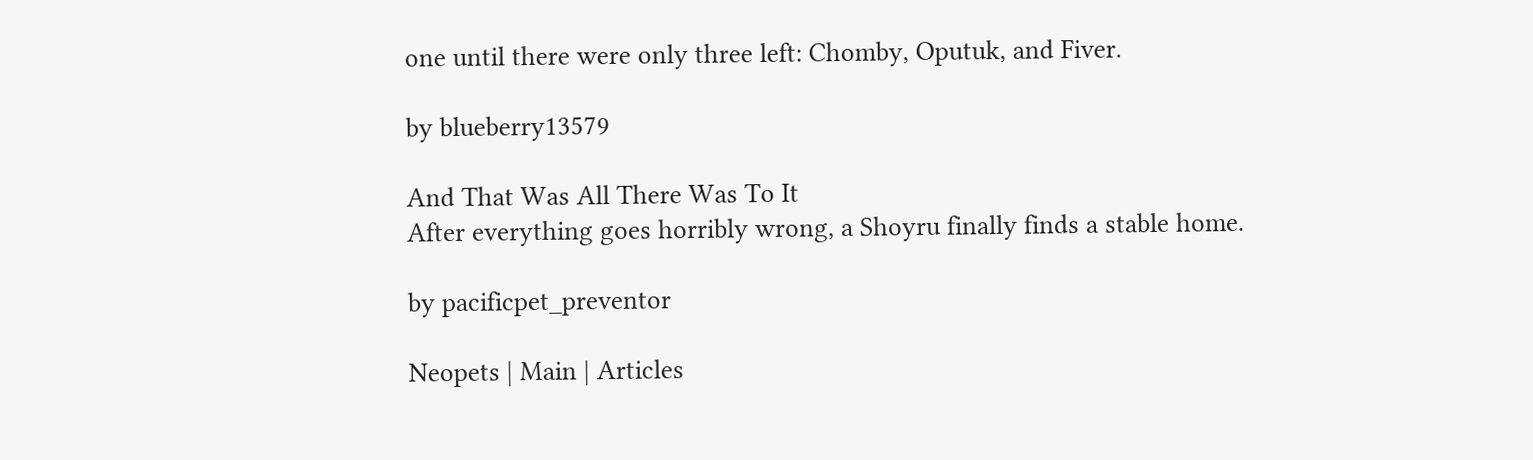one until there were only three left: Chomby, Oputuk, and Fiver.

by blueberry13579

And That Was All There Was To It
After everything goes horribly wrong, a Shoyru finally finds a stable home.

by pacificpet_preventor

Neopets | Main | Articles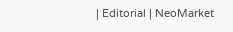| Editorial | NeoMarket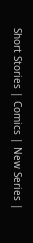Short Stories | Comics | New Series |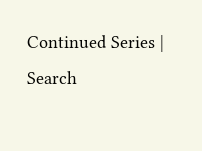Continued Series | Search